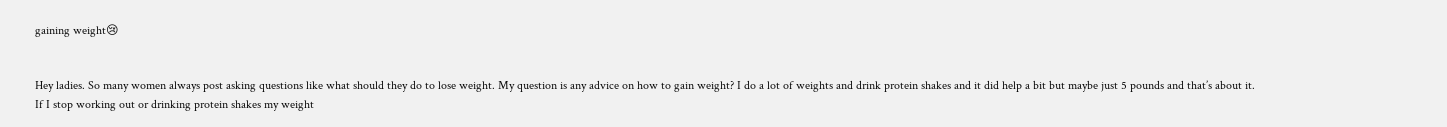gaining weight😢


Hey ladies. So many women always post asking questions like what should they do to lose weight. My question is any advice on how to gain weight? I do a lot of weights and drink protein shakes and it did help a bit but maybe just 5 pounds and that’s about it. If I stop working out or drinking protein shakes my weight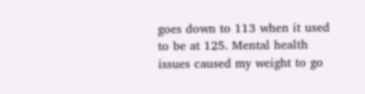goes down to 113 when it used to be at 125. Mental health issues caused my weight to go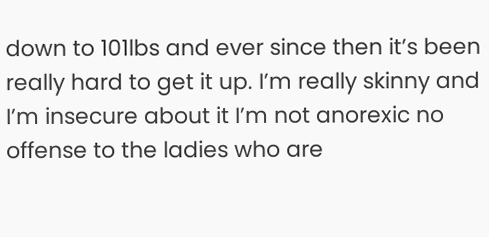down to 101lbs and ever since then it’s been really hard to get it up. I’m really skinny and I’m insecure about it I’m not anorexic no offense to the ladies who are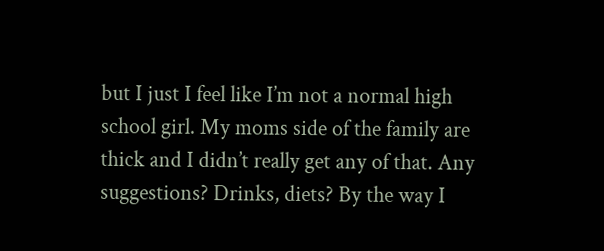but I just I feel like I’m not a normal high school girl. My moms side of the family are thick and I didn’t really get any of that. Any suggestions? Drinks, diets? By the way I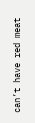can’t have red meat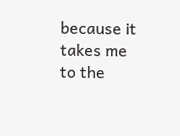because it takes me to the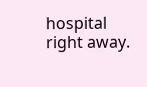hospital right away.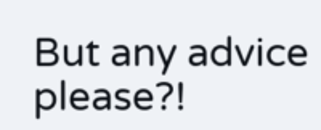But any advice please?!